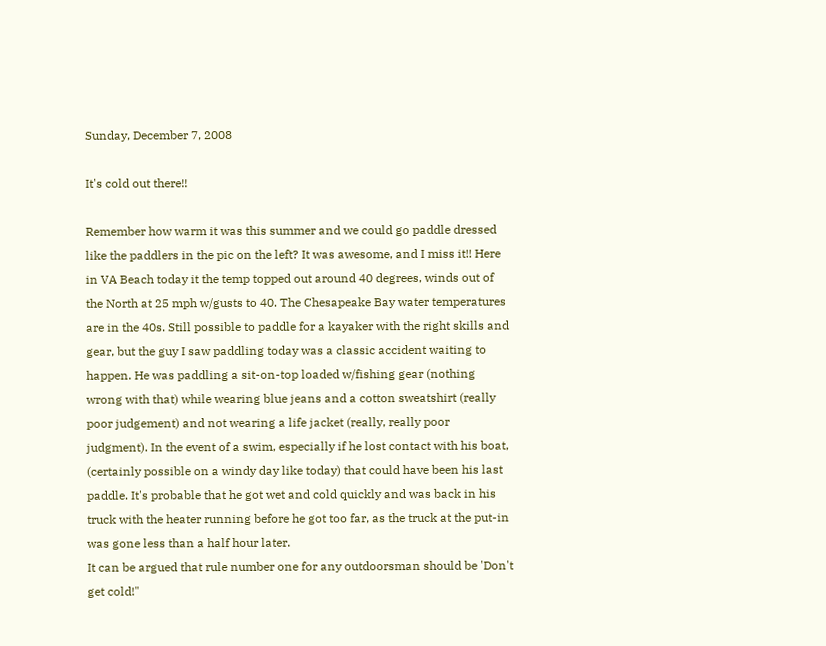Sunday, December 7, 2008

It's cold out there!!

Remember how warm it was this summer and we could go paddle dressed like the paddlers in the pic on the left? It was awesome, and I miss it!! Here in VA Beach today it the temp topped out around 40 degrees, winds out of the North at 25 mph w/gusts to 40. The Chesapeake Bay water temperatures are in the 40s. Still possible to paddle for a kayaker with the right skills and gear, but the guy I saw paddling today was a classic accident waiting to happen. He was paddling a sit-on-top loaded w/fishing gear (nothing wrong with that) while wearing blue jeans and a cotton sweatshirt (really poor judgement) and not wearing a life jacket (really, really poor judgment). In the event of a swim, especially if he lost contact with his boat, (certainly possible on a windy day like today) that could have been his last paddle. It's probable that he got wet and cold quickly and was back in his truck with the heater running before he got too far, as the truck at the put-in was gone less than a half hour later.
It can be argued that rule number one for any outdoorsman should be 'Don't get cold!"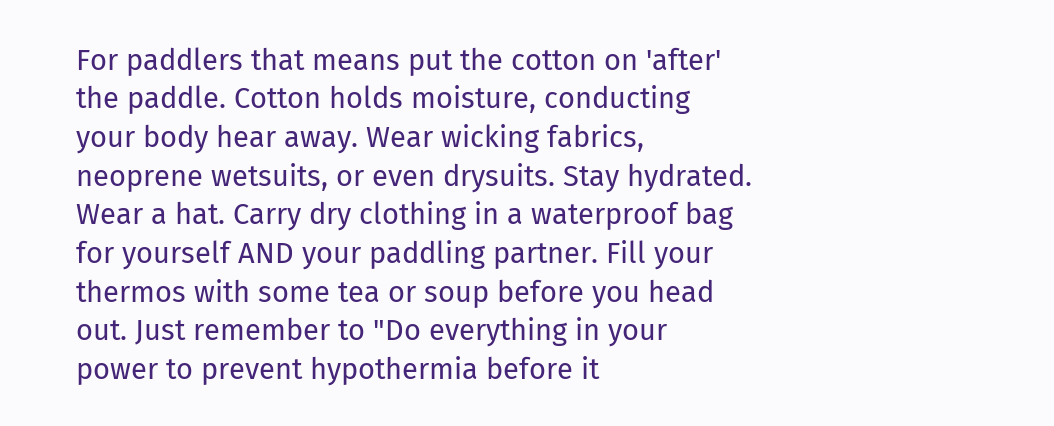For paddlers that means put the cotton on 'after' the paddle. Cotton holds moisture, conducting your body hear away. Wear wicking fabrics, neoprene wetsuits, or even drysuits. Stay hydrated. Wear a hat. Carry dry clothing in a waterproof bag for yourself AND your paddling partner. Fill your thermos with some tea or soup before you head out. Just remember to "Do everything in your power to prevent hypothermia before it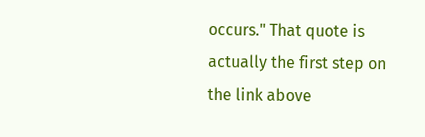occurs." That quote is actually the first step on the link above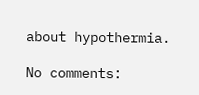about hypothermia.

No comments: